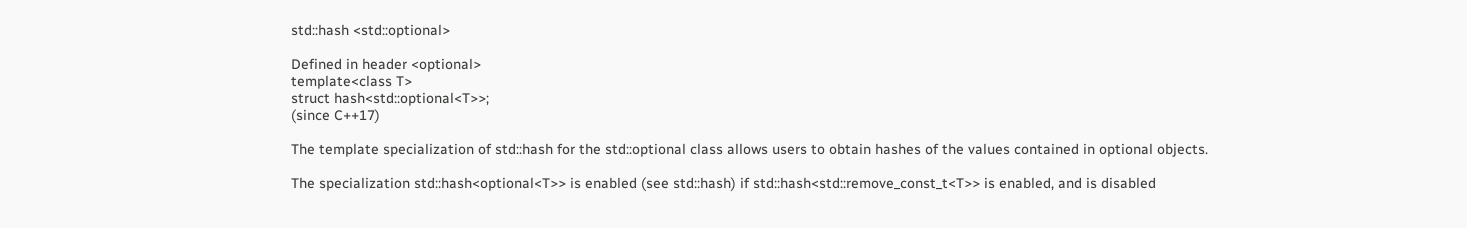std::hash <std::optional>

Defined in header <optional>
template<class T>
struct hash<std::optional<T>>;
(since C++17)

The template specialization of std::hash for the std::optional class allows users to obtain hashes of the values contained in optional objects.

The specialization std::hash<optional<T>> is enabled (see std::hash) if std::hash<std::remove_const_t<T>> is enabled, and is disabled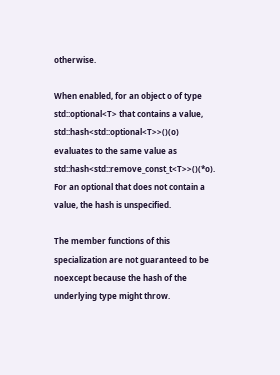otherwise.

When enabled, for an object o of type std::optional<T> that contains a value, std::hash<std::optional<T>>()(o) evaluates to the same value as std::hash<std::remove_const_t<T>>()(*o). For an optional that does not contain a value, the hash is unspecified.

The member functions of this specialization are not guaranteed to be noexcept because the hash of the underlying type might throw.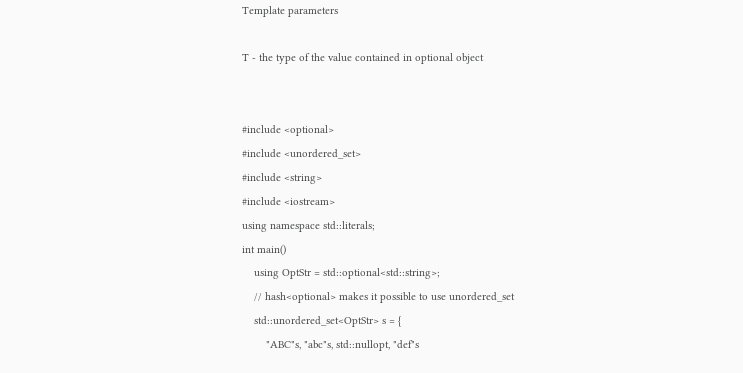Template parameters

T - the type of the value contained in optional object


#include <optional>
#include <unordered_set>
#include <string>
#include <iostream>
using namespace std::literals;
int main()
    using OptStr = std::optional<std::string>;
    // hash<optional> makes it possible to use unordered_set
    std::unordered_set<OptStr> s = {
        "ABC"s, "abc"s, std::nullopt, "def"s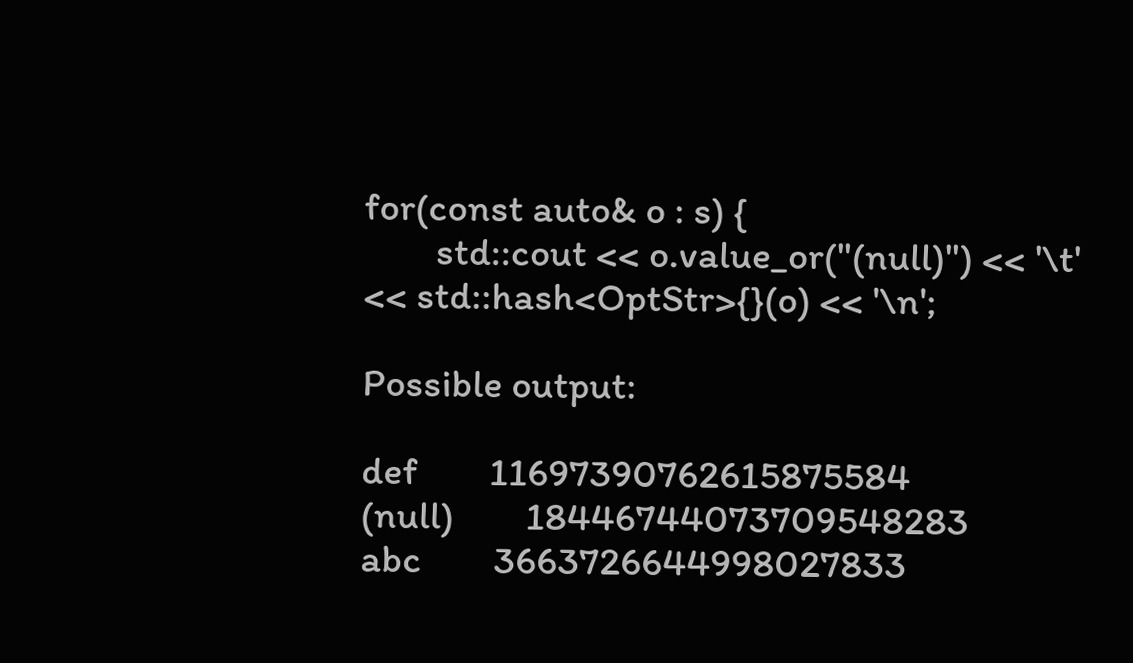for(const auto& o : s) {
        std::cout << o.value_or("(null)") << '\t' << std::hash<OptStr>{}(o) << '\n';

Possible output:

def        11697390762615875584
(null)        18446744073709548283
abc        3663726644998027833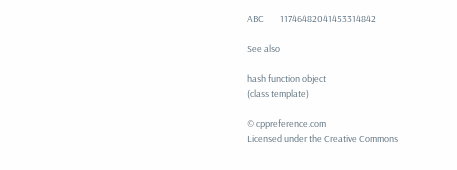ABC        11746482041453314842

See also

hash function object
(class template)

© cppreference.com
Licensed under the Creative Commons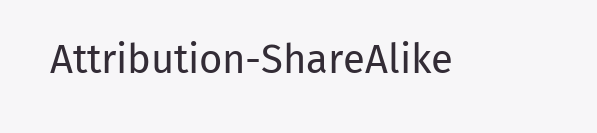Attribution-ShareAlike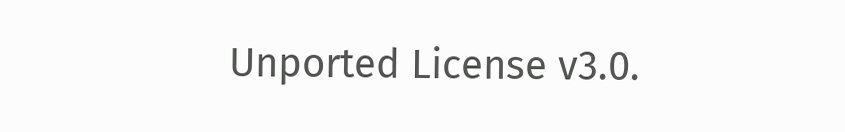Unported License v3.0.